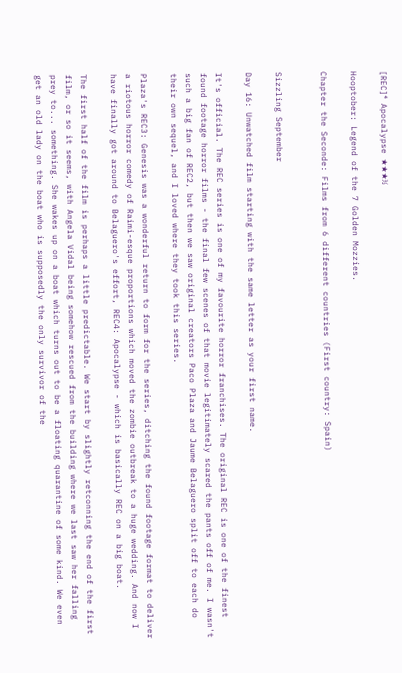[REC]⁴ Apocalypse ★★★½

Hooptober: Legend of the 7 Golden Mozzies.

Chapter the Seconde: Films from 6 different countries (First country: Spain)


Sizzling September

Day 16: Unwatched film starting with the same letter as your first name.

It's official. The REC series is one of my favourite horror franchises. The original REC is one of the finest found footage horror films - the final few scenes of that movie legitimately scared the pants off of me. I wasn't such a big fan of REC2, but then we saw original creators Paco Plaza and Jaume Belaguero split off to each do their own sequel, and I loved where they took this series.

Plaza's REC3: Genesis was a wonderful return to form for the series, ditching the found footage format to deliver a riotous horror comedy of Raimi-esque proportions which moved the zombie outbreak to a huge wedding. And now I have finally got around to Belaguero's effort, REC4: Apocalypse - which is basically REC on a big boat.

The first half of the film is perhaps a little predictable. We start by slightly retconning the end of the first film, or so it seems, with Angela Vidal being somehow rescued from the building where we last saw her falling prey to... something. She wakes up on a boat which turns out to be a floating quarantine of some kind. We even get an old lady on the boat who is supposedly the only survivor of the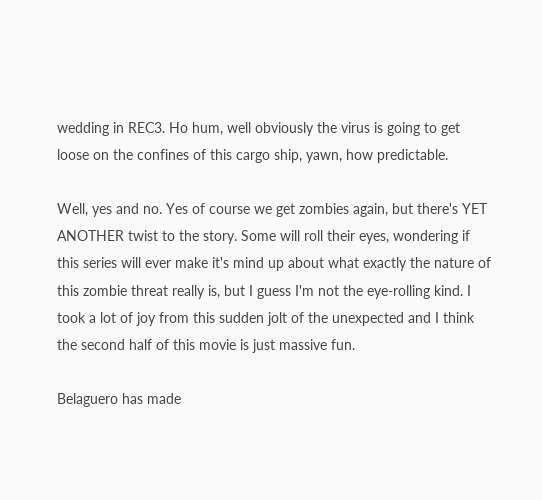wedding in REC3. Ho hum, well obviously the virus is going to get loose on the confines of this cargo ship, yawn, how predictable.

Well, yes and no. Yes of course we get zombies again, but there's YET ANOTHER twist to the story. Some will roll their eyes, wondering if this series will ever make it's mind up about what exactly the nature of this zombie threat really is, but I guess I'm not the eye-rolling kind. I took a lot of joy from this sudden jolt of the unexpected and I think the second half of this movie is just massive fun.

Belaguero has made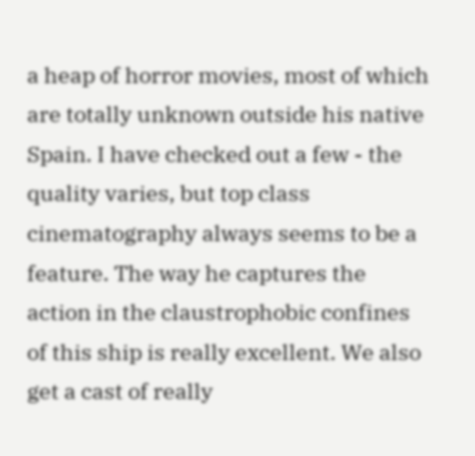a heap of horror movies, most of which are totally unknown outside his native Spain. I have checked out a few - the quality varies, but top class cinematography always seems to be a feature. The way he captures the action in the claustrophobic confines of this ship is really excellent. We also get a cast of really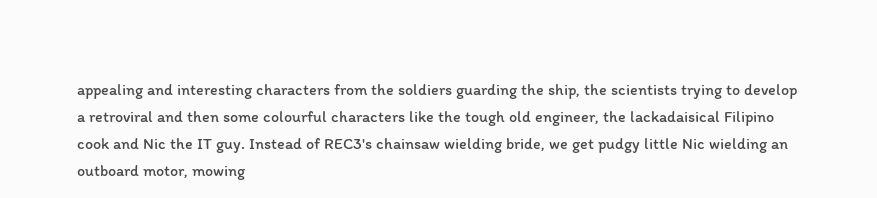appealing and interesting characters from the soldiers guarding the ship, the scientists trying to develop a retroviral and then some colourful characters like the tough old engineer, the lackadaisical Filipino cook and Nic the IT guy. Instead of REC3's chainsaw wielding bride, we get pudgy little Nic wielding an outboard motor, mowing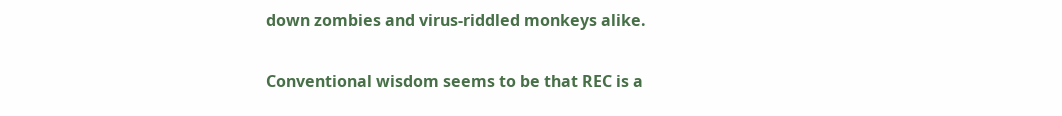down zombies and virus-riddled monkeys alike.

Conventional wisdom seems to be that REC is a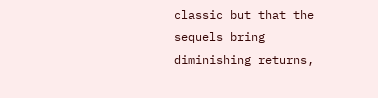classic but that the sequels bring diminishing returns,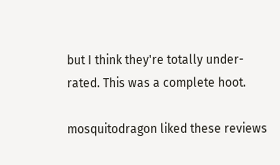but I think they're totally under-rated. This was a complete hoot.

mosquitodragon liked these reviews